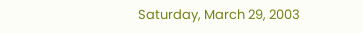Saturday, March 29, 2003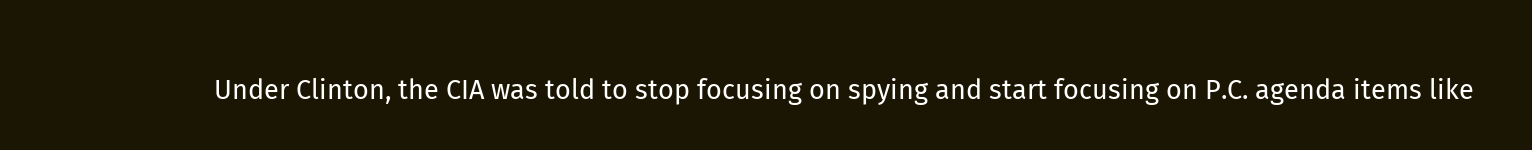Under Clinton, the CIA was told to stop focusing on spying and start focusing on P.C. agenda items like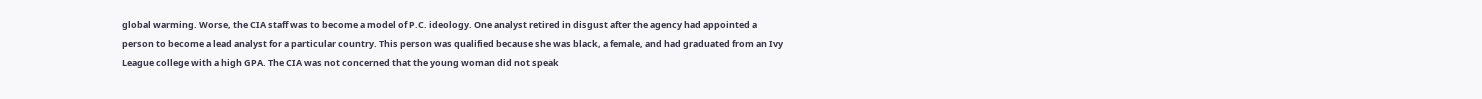global warming. Worse, the CIA staff was to become a model of P.C. ideology. One analyst retired in disgust after the agency had appointed a person to become a lead analyst for a particular country. This person was qualified because she was black, a female, and had graduated from an Ivy League college with a high GPA. The CIA was not concerned that the young woman did not speak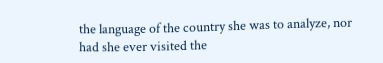the language of the country she was to analyze, nor had she ever visited the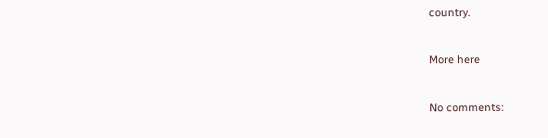country.

More here

No comments: